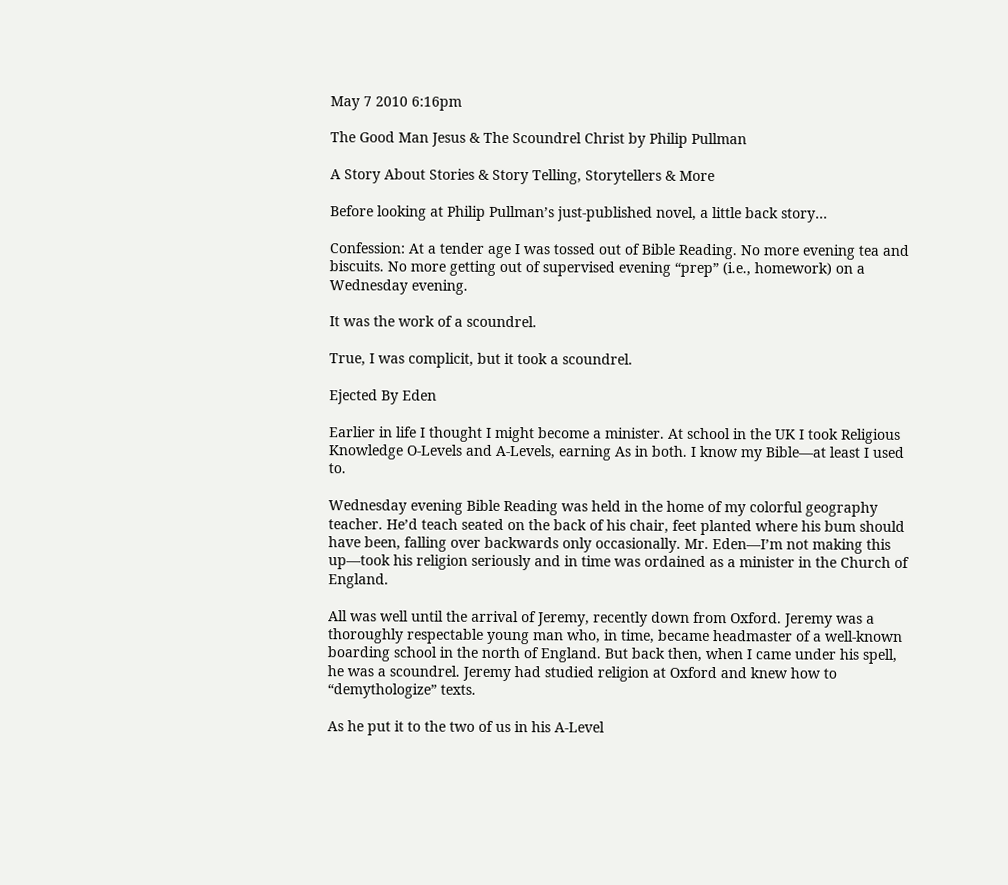May 7 2010 6:16pm

The Good Man Jesus & The Scoundrel Christ by Philip Pullman

A Story About Stories & Story Telling, Storytellers & More

Before looking at Philip Pullman’s just-published novel, a little back story…

Confession: At a tender age I was tossed out of Bible Reading. No more evening tea and biscuits. No more getting out of supervised evening “prep” (i.e., homework) on a Wednesday evening.

It was the work of a scoundrel.

True, I was complicit, but it took a scoundrel.

Ejected By Eden

Earlier in life I thought I might become a minister. At school in the UK I took Religious Knowledge O-Levels and A-Levels, earning As in both. I know my Bible—at least I used to.

Wednesday evening Bible Reading was held in the home of my colorful geography teacher. He’d teach seated on the back of his chair, feet planted where his bum should have been, falling over backwards only occasionally. Mr. Eden—I’m not making this up—took his religion seriously and in time was ordained as a minister in the Church of England.

All was well until the arrival of Jeremy, recently down from Oxford. Jeremy was a thoroughly respectable young man who, in time, became headmaster of a well-known boarding school in the north of England. But back then, when I came under his spell, he was a scoundrel. Jeremy had studied religion at Oxford and knew how to “demythologize” texts.

As he put it to the two of us in his A-Level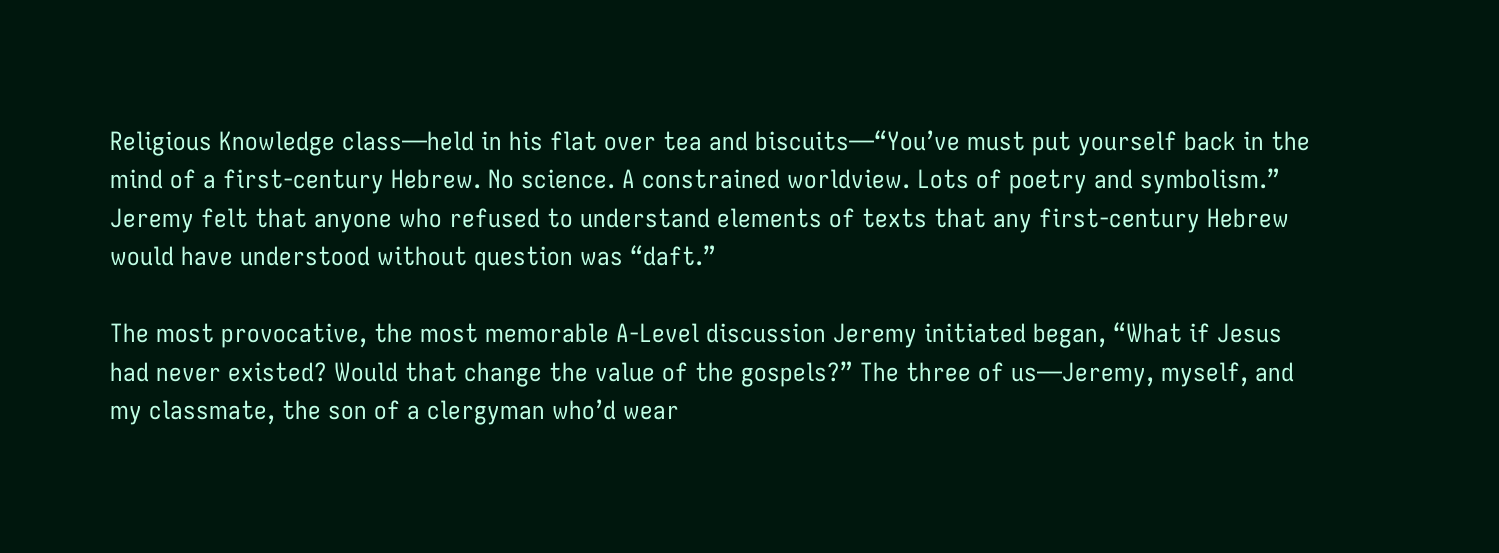Religious Knowledge class—held in his flat over tea and biscuits—“You’ve must put yourself back in the mind of a first-century Hebrew. No science. A constrained worldview. Lots of poetry and symbolism.” Jeremy felt that anyone who refused to understand elements of texts that any first-century Hebrew would have understood without question was “daft.”

The most provocative, the most memorable A-Level discussion Jeremy initiated began, “What if Jesus had never existed? Would that change the value of the gospels?” The three of us—Jeremy, myself, and my classmate, the son of a clergyman who’d wear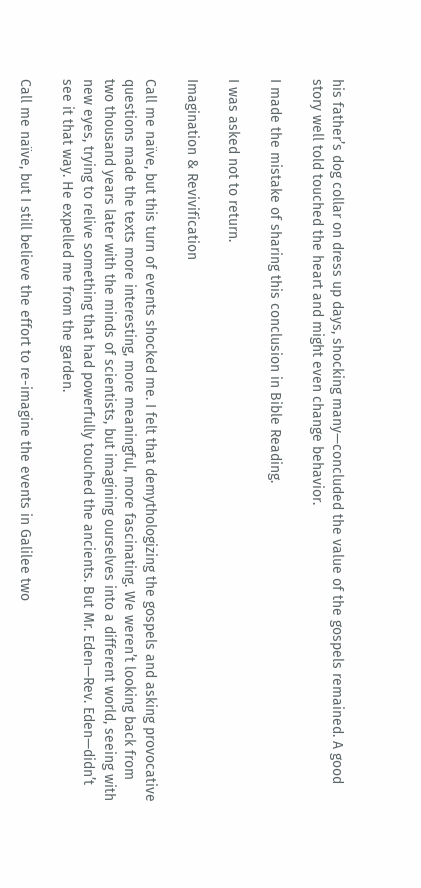his father’s dog collar on dress up days, shocking many—concluded the value of the gospels remained. A good story well told touched the heart and might even change behavior.

I made the mistake of sharing this conclusion in Bible Reading.

I was asked not to return.

Imagination & Revivification

Call me naïve, but this turn of events shocked me. I felt that demythologizing the gospels and asking provocative questions made the texts more interesting, more meaningful, more fascinating. We weren’t looking back from two thousand years later with the minds of scientists, but imagining ourselves into a different world, seeing with new eyes, trying to relive something that had powerfully touched the ancients. But Mr. Eden—Rev. Eden—didn’t see it that way. He expelled me from the garden.

Call me naïve, but I still believe the effort to re-imagine the events in Galilee two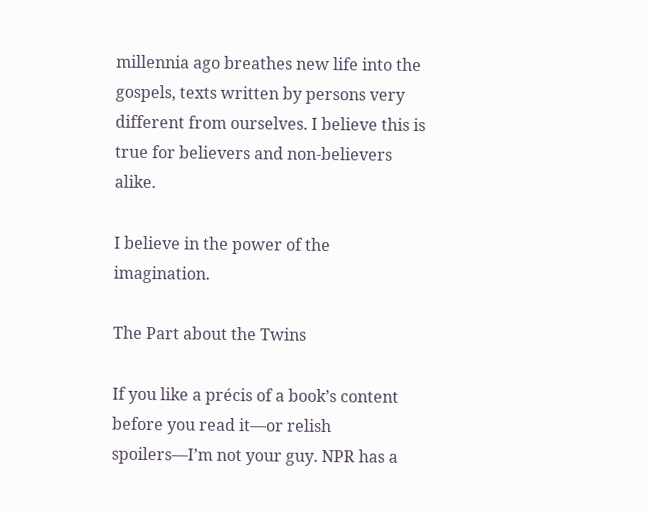millennia ago breathes new life into the gospels, texts written by persons very different from ourselves. I believe this is true for believers and non-believers alike.

I believe in the power of the imagination.

The Part about the Twins

If you like a précis of a book’s content before you read it—or relish spoilers—I’m not your guy. NPR has a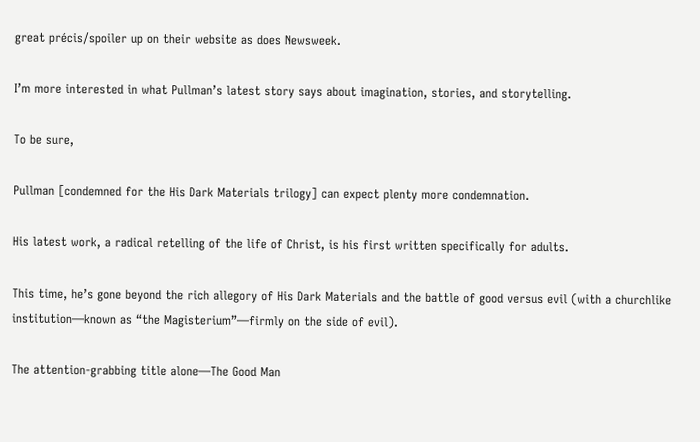great précis/spoiler up on their website as does Newsweek.

I’m more interested in what Pullman’s latest story says about imagination, stories, and storytelling.

To be sure,

Pullman [condemned for the His Dark Materials trilogy] can expect plenty more condemnation.

His latest work, a radical retelling of the life of Christ, is his first written specifically for adults.

This time, he’s gone beyond the rich allegory of His Dark Materials and the battle of good versus evil (with a churchlike institution—known as “the Magisterium”—firmly on the side of evil).

The attention-grabbing title alone—The Good Man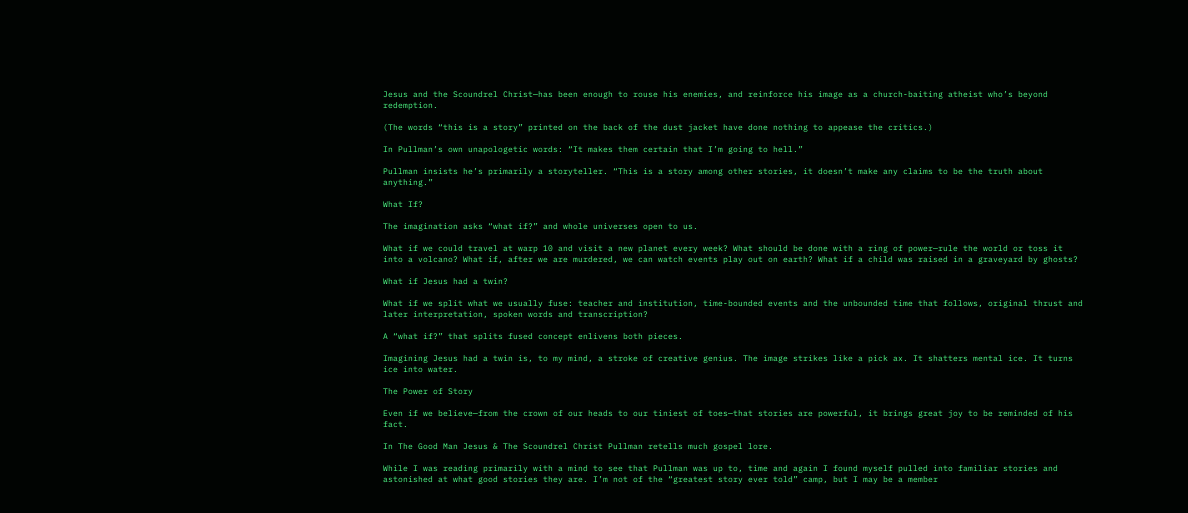Jesus and the Scoundrel Christ—has been enough to rouse his enemies, and reinforce his image as a church-baiting atheist who’s beyond redemption.

(The words “this is a story” printed on the back of the dust jacket have done nothing to appease the critics.)

In Pullman’s own unapologetic words: “It makes them certain that I’m going to hell.”

Pullman insists he’s primarily a storyteller. “This is a story among other stories, it doesn’t make any claims to be the truth about anything.”

What If?

The imagination asks “what if?” and whole universes open to us.

What if we could travel at warp 10 and visit a new planet every week? What should be done with a ring of power—rule the world or toss it into a volcano? What if, after we are murdered, we can watch events play out on earth? What if a child was raised in a graveyard by ghosts?

What if Jesus had a twin?

What if we split what we usually fuse: teacher and institution, time-bounded events and the unbounded time that follows, original thrust and later interpretation, spoken words and transcription?

A “what if?” that splits fused concept enlivens both pieces.

Imagining Jesus had a twin is, to my mind, a stroke of creative genius. The image strikes like a pick ax. It shatters mental ice. It turns ice into water.

The Power of Story

Even if we believe—from the crown of our heads to our tiniest of toes—that stories are powerful, it brings great joy to be reminded of his fact.

In The Good Man Jesus & The Scoundrel Christ Pullman retells much gospel lore.

While I was reading primarily with a mind to see that Pullman was up to, time and again I found myself pulled into familiar stories and astonished at what good stories they are. I’m not of the “greatest story ever told” camp, but I may be a member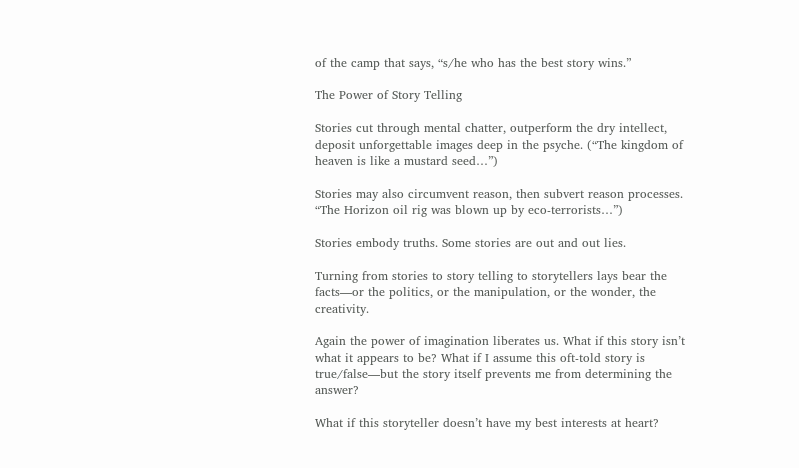of the camp that says, “s/he who has the best story wins.”

The Power of Story Telling

Stories cut through mental chatter, outperform the dry intellect, deposit unforgettable images deep in the psyche. (“The kingdom of heaven is like a mustard seed…”)

Stories may also circumvent reason, then subvert reason processes. “The Horizon oil rig was blown up by eco-terrorists…”)

Stories embody truths. Some stories are out and out lies.

Turning from stories to story telling to storytellers lays bear the facts—or the politics, or the manipulation, or the wonder, the creativity.

Again the power of imagination liberates us. What if this story isn’t what it appears to be? What if I assume this oft-told story is true/false—but the story itself prevents me from determining the answer?

What if this storyteller doesn’t have my best interests at heart?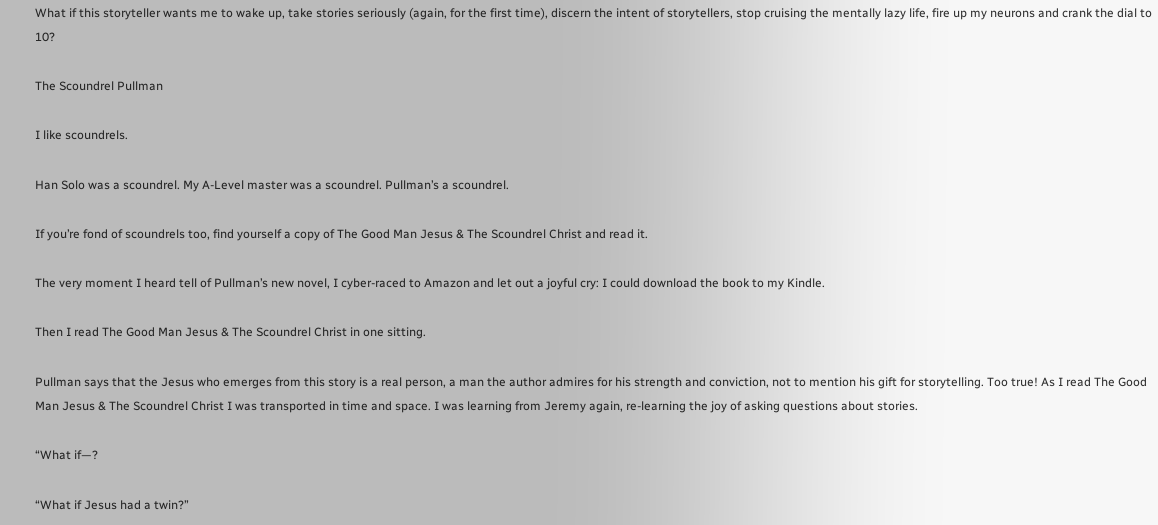What if this storyteller wants me to wake up, take stories seriously (again, for the first time), discern the intent of storytellers, stop cruising the mentally lazy life, fire up my neurons and crank the dial to 10?

The Scoundrel Pullman

I like scoundrels.

Han Solo was a scoundrel. My A-Level master was a scoundrel. Pullman’s a scoundrel.

If you’re fond of scoundrels too, find yourself a copy of The Good Man Jesus & The Scoundrel Christ and read it.

The very moment I heard tell of Pullman’s new novel, I cyber-raced to Amazon and let out a joyful cry: I could download the book to my Kindle.

Then I read The Good Man Jesus & The Scoundrel Christ in one sitting.

Pullman says that the Jesus who emerges from this story is a real person, a man the author admires for his strength and conviction, not to mention his gift for storytelling. Too true! As I read The Good Man Jesus & The Scoundrel Christ I was transported in time and space. I was learning from Jeremy again, re-learning the joy of asking questions about stories.

“What if—?

“What if Jesus had a twin?”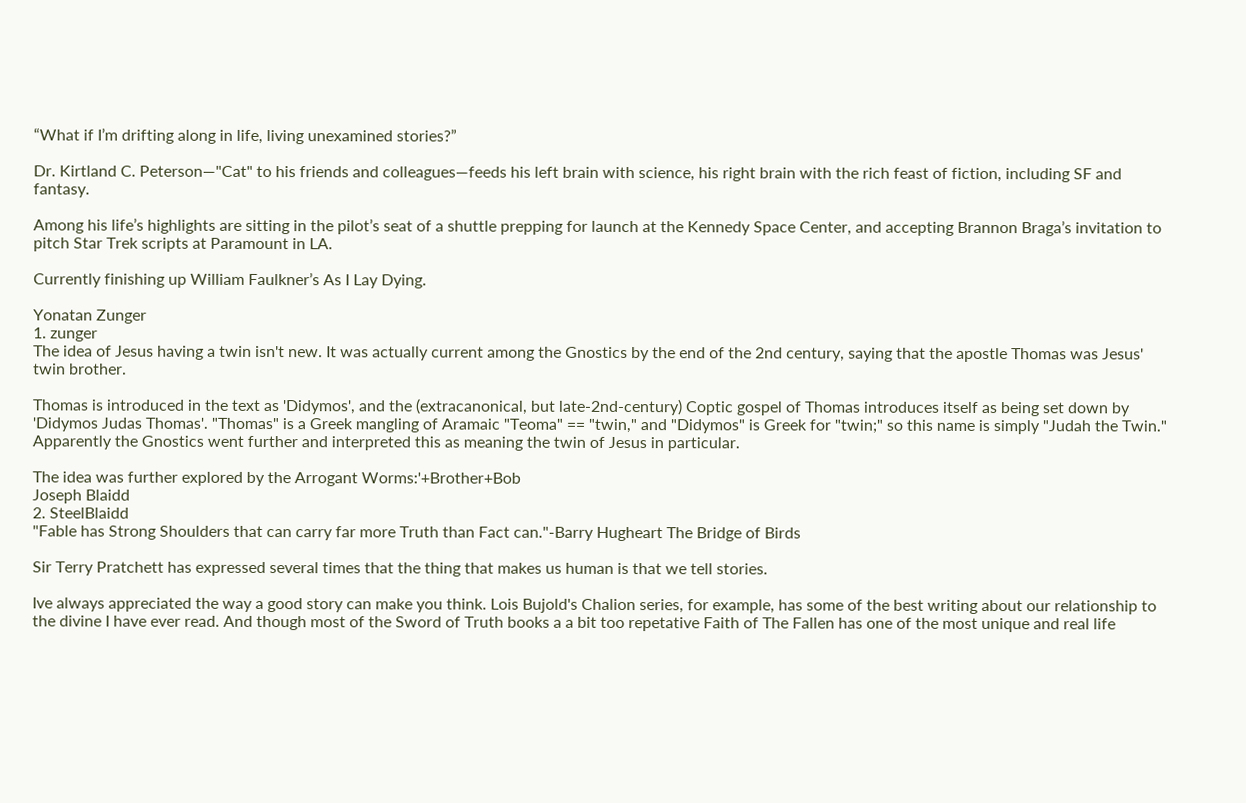“What if I’m drifting along in life, living unexamined stories?”

Dr. Kirtland C. Peterson—"Cat" to his friends and colleagues—feeds his left brain with science, his right brain with the rich feast of fiction, including SF and fantasy.

Among his life’s highlights are sitting in the pilot’s seat of a shuttle prepping for launch at the Kennedy Space Center, and accepting Brannon Braga’s invitation to pitch Star Trek scripts at Paramount in LA.

Currently finishing up William Faulkner’s As I Lay Dying.

Yonatan Zunger
1. zunger
The idea of Jesus having a twin isn't new. It was actually current among the Gnostics by the end of the 2nd century, saying that the apostle Thomas was Jesus' twin brother.

Thomas is introduced in the text as 'Didymos', and the (extracanonical, but late-2nd-century) Coptic gospel of Thomas introduces itself as being set down by 'Didymos Judas Thomas'. "Thomas" is a Greek mangling of Aramaic "Teoma" == "twin," and "Didymos" is Greek for "twin;" so this name is simply "Judah the Twin." Apparently the Gnostics went further and interpreted this as meaning the twin of Jesus in particular.

The idea was further explored by the Arrogant Worms:'+Brother+Bob
Joseph Blaidd
2. SteelBlaidd
"Fable has Strong Shoulders that can carry far more Truth than Fact can."-Barry Hugheart The Bridge of Birds

Sir Terry Pratchett has expressed several times that the thing that makes us human is that we tell stories.

Ive always appreciated the way a good story can make you think. Lois Bujold's Chalion series, for example, has some of the best writing about our relationship to the divine I have ever read. And though most of the Sword of Truth books a a bit too repetative Faith of The Fallen has one of the most unique and real life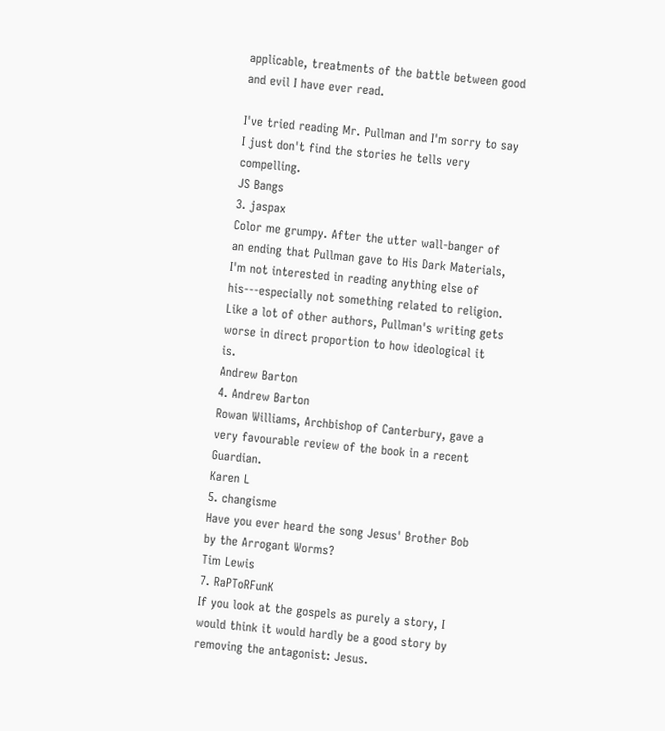applicable, treatments of the battle between good and evil I have ever read.

I've tried reading Mr. Pullman and I'm sorry to say I just don't find the stories he tells very compelling.
JS Bangs
3. jaspax
Color me grumpy. After the utter wall-banger of an ending that Pullman gave to His Dark Materials, I'm not interested in reading anything else of his---especially not something related to religion. Like a lot of other authors, Pullman's writing gets worse in direct proportion to how ideological it is.
Andrew Barton
4. Andrew Barton
Rowan Williams, Archbishop of Canterbury, gave a very favourable review of the book in a recent Guardian.
Karen L
5. changisme
Have you ever heard the song Jesus' Brother Bob by the Arrogant Worms?
Tim Lewis
7. RaPToRFunK
If you look at the gospels as purely a story, I would think it would hardly be a good story by removing the antagonist: Jesus.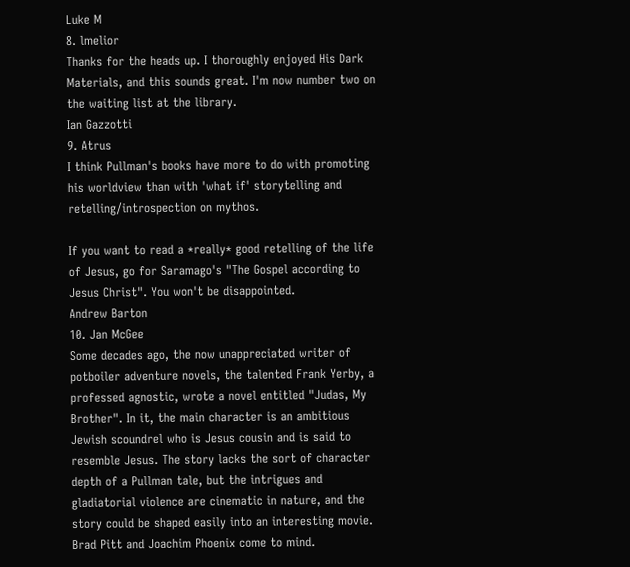Luke M
8. lmelior
Thanks for the heads up. I thoroughly enjoyed His Dark Materials, and this sounds great. I'm now number two on the waiting list at the library.
Ian Gazzotti
9. Atrus
I think Pullman's books have more to do with promoting his worldview than with 'what if' storytelling and retelling/introspection on mythos.

If you want to read a *really* good retelling of the life of Jesus, go for Saramago's "The Gospel according to Jesus Christ". You won't be disappointed.
Andrew Barton
10. Jan McGee
Some decades ago, the now unappreciated writer of potboiler adventure novels, the talented Frank Yerby, a professed agnostic, wrote a novel entitled "Judas, My Brother". In it, the main character is an ambitious Jewish scoundrel who is Jesus cousin and is said to resemble Jesus. The story lacks the sort of character depth of a Pullman tale, but the intrigues and gladiatorial violence are cinematic in nature, and the story could be shaped easily into an interesting movie. Brad Pitt and Joachim Phoenix come to mind.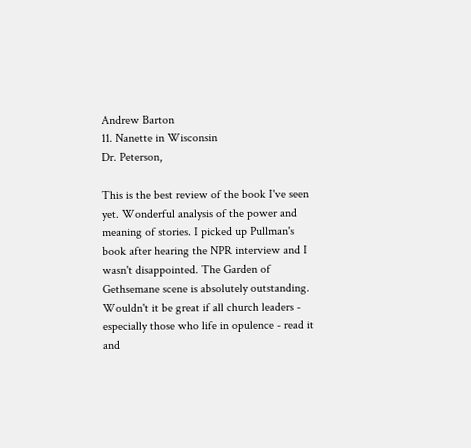Andrew Barton
11. Nanette in Wisconsin
Dr. Peterson,

This is the best review of the book I've seen yet. Wonderful analysis of the power and meaning of stories. I picked up Pullman's book after hearing the NPR interview and I wasn't disappointed. The Garden of Gethsemane scene is absolutely outstanding. Wouldn't it be great if all church leaders - especially those who life in opulence - read it and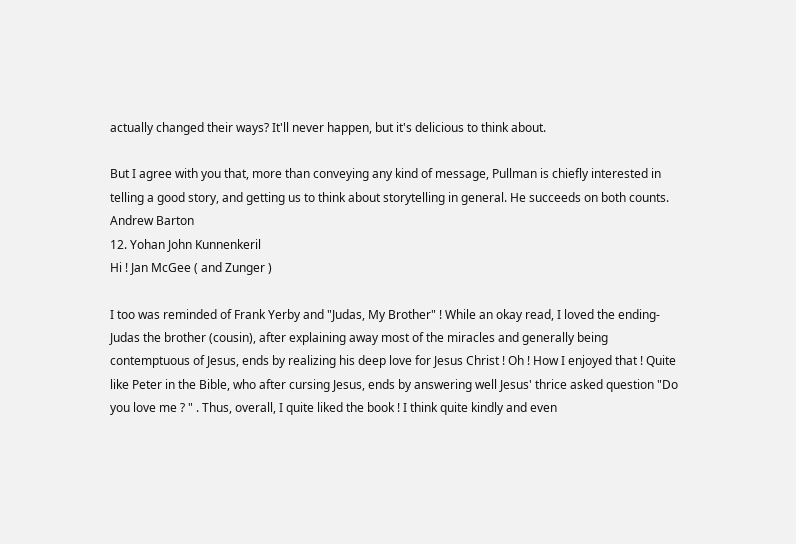actually changed their ways? It'll never happen, but it's delicious to think about.

But I agree with you that, more than conveying any kind of message, Pullman is chiefly interested in telling a good story, and getting us to think about storytelling in general. He succeeds on both counts.
Andrew Barton
12. Yohan John Kunnenkeril
Hi ! Jan McGee ( and Zunger )

I too was reminded of Frank Yerby and "Judas, My Brother" ! While an okay read, I loved the ending- Judas the brother (cousin), after explaining away most of the miracles and generally being contemptuous of Jesus, ends by realizing his deep love for Jesus Christ ! Oh ! How I enjoyed that ! Quite like Peter in the Bible, who after cursing Jesus, ends by answering well Jesus' thrice asked question "Do you love me ? " . Thus, overall, I quite liked the book ! I think quite kindly and even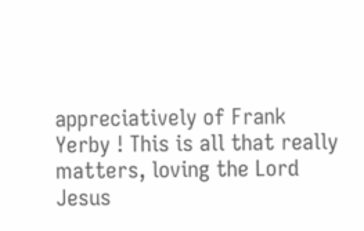appreciatively of Frank Yerby ! This is all that really matters, loving the Lord Jesus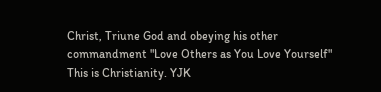Christ, Triune God and obeying his other commandment "Love Others as You Love Yourself" This is Christianity. YJK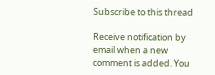Subscribe to this thread

Receive notification by email when a new comment is added. You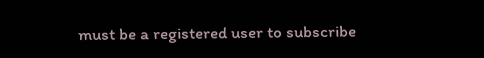must be a registered user to subscribe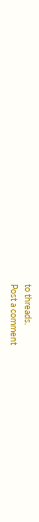to threads.
Post a comment